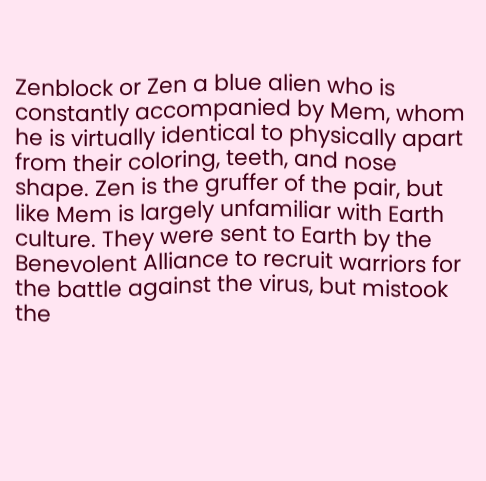Zenblock or Zen a blue alien who is constantly accompanied by Mem, whom he is virtually identical to physically apart from their coloring, teeth, and nose shape. Zen is the gruffer of the pair, but like Mem is largely unfamiliar with Earth culture. They were sent to Earth by the Benevolent Alliance to recruit warriors for the battle against the virus, but mistook the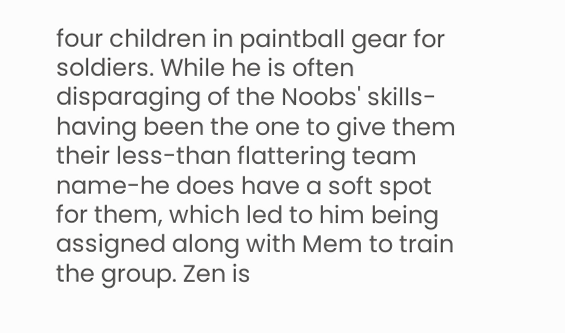four children in paintball gear for soldiers. While he is often disparaging of the Noobs' skills-having been the one to give them their less-than flattering team name-he does have a soft spot for them, which led to him being assigned along with Mem to train the group. Zen is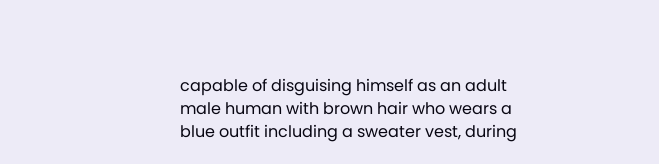capable of disguising himself as an adult male human with brown hair who wears a blue outfit including a sweater vest, during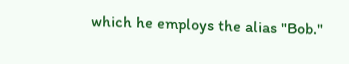which he employs the alias "Bob."